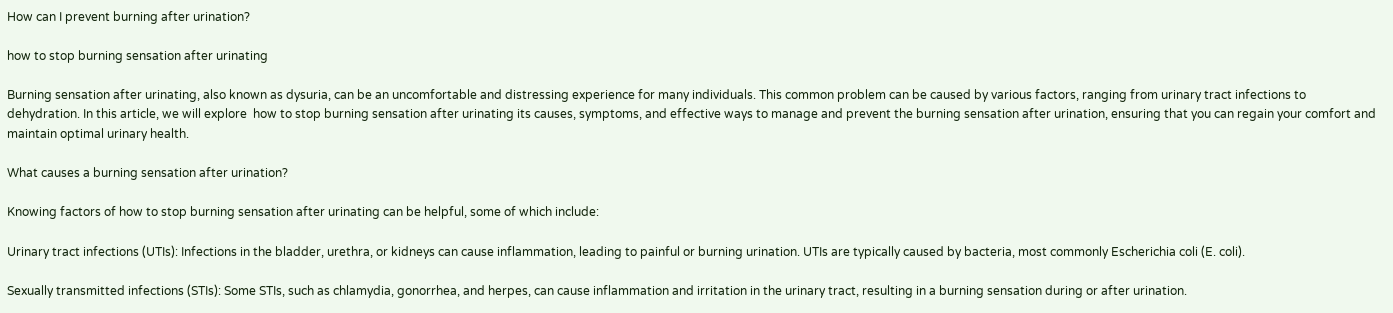How can I prevent burning after urination?

how to stop burning sensation after urinating

Burning sensation after urinating, also known as dysuria, can be an uncomfortable and distressing experience for many individuals. This common problem can be caused by various factors, ranging from urinary tract infections to dehydration. In this article, we will explore  how to stop burning sensation after urinating its causes, symptoms, and effective ways to manage and prevent the burning sensation after urination, ensuring that you can regain your comfort and maintain optimal urinary health.

What causes a burning sensation after urination?

Knowing factors of how to stop burning sensation after urinating can be helpful, some of which include:

Urinary tract infections (UTIs): Infections in the bladder, urethra, or kidneys can cause inflammation, leading to painful or burning urination. UTIs are typically caused by bacteria, most commonly Escherichia coli (E. coli).

Sexually transmitted infections (STIs): Some STIs, such as chlamydia, gonorrhea, and herpes, can cause inflammation and irritation in the urinary tract, resulting in a burning sensation during or after urination.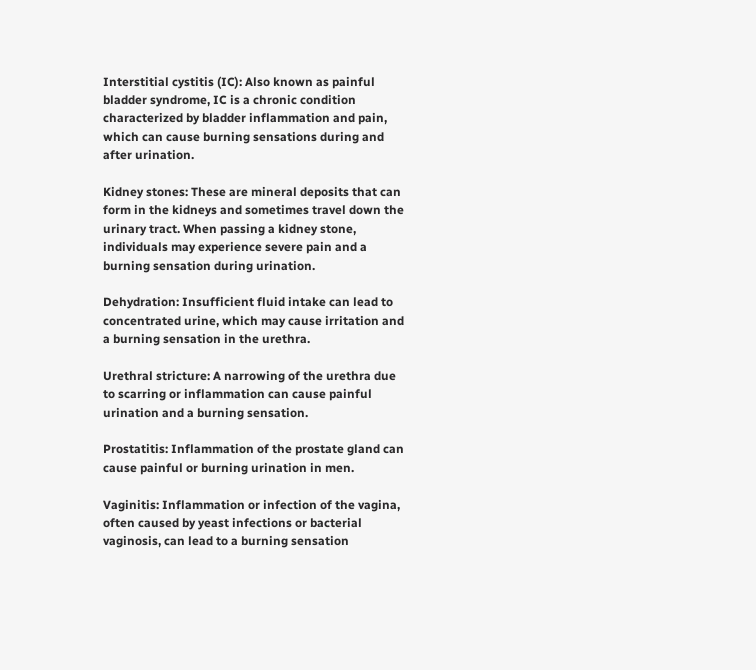Interstitial cystitis (IC): Also known as painful bladder syndrome, IC is a chronic condition characterized by bladder inflammation and pain, which can cause burning sensations during and after urination.

Kidney stones: These are mineral deposits that can form in the kidneys and sometimes travel down the urinary tract. When passing a kidney stone, individuals may experience severe pain and a burning sensation during urination.

Dehydration: Insufficient fluid intake can lead to concentrated urine, which may cause irritation and a burning sensation in the urethra.

Urethral stricture: A narrowing of the urethra due to scarring or inflammation can cause painful urination and a burning sensation.

Prostatitis: Inflammation of the prostate gland can cause painful or burning urination in men.

Vaginitis: Inflammation or infection of the vagina, often caused by yeast infections or bacterial vaginosis, can lead to a burning sensation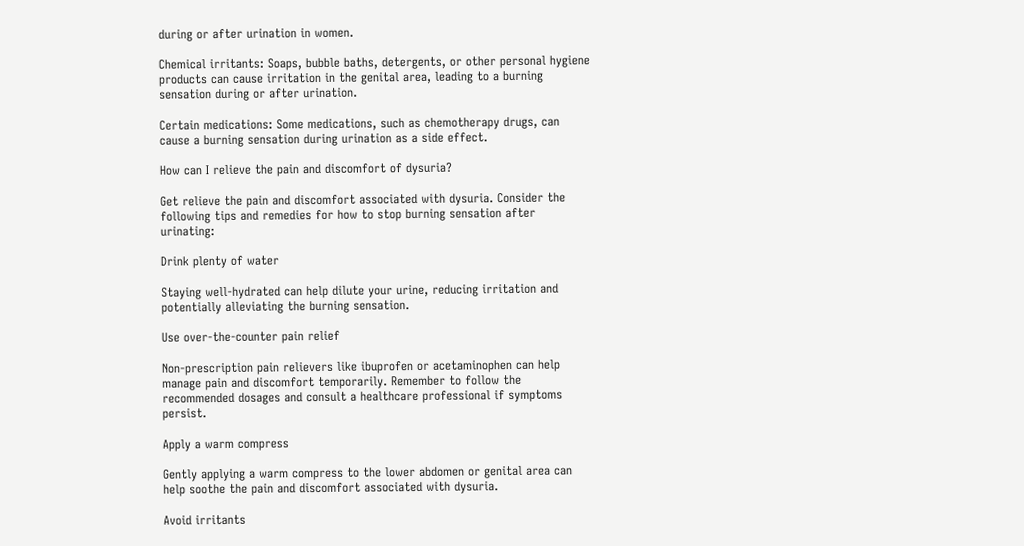during or after urination in women.

Chemical irritants: Soaps, bubble baths, detergents, or other personal hygiene products can cause irritation in the genital area, leading to a burning sensation during or after urination.

Certain medications: Some medications, such as chemotherapy drugs, can cause a burning sensation during urination as a side effect.

How can I relieve the pain and discomfort of dysuria?

Get relieve the pain and discomfort associated with dysuria. Consider the following tips and remedies for how to stop burning sensation after urinating:

Drink plenty of water

Staying well-hydrated can help dilute your urine, reducing irritation and potentially alleviating the burning sensation.

Use over-the-counter pain relief

Non-prescription pain relievers like ibuprofen or acetaminophen can help manage pain and discomfort temporarily. Remember to follow the recommended dosages and consult a healthcare professional if symptoms persist.

Apply a warm compress

Gently applying a warm compress to the lower abdomen or genital area can help soothe the pain and discomfort associated with dysuria.

Avoid irritants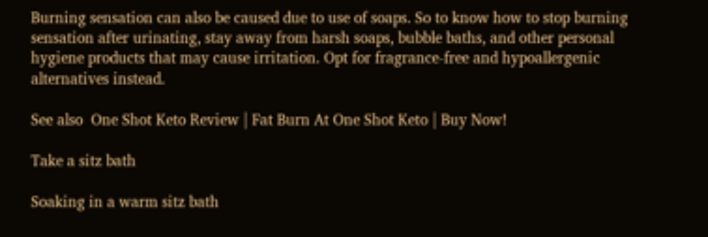Burning sensation can also be caused due to use of soaps. So to know how to stop burning sensation after urinating, stay away from harsh soaps, bubble baths, and other personal hygiene products that may cause irritation. Opt for fragrance-free and hypoallergenic alternatives instead.

See also  One Shot Keto Review | Fat Burn At One Shot Keto | Buy Now!

Take a sitz bath

Soaking in a warm sitz bath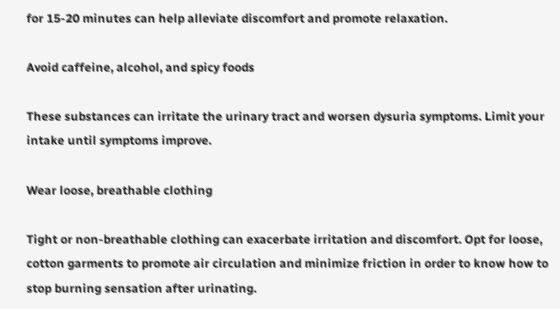for 15-20 minutes can help alleviate discomfort and promote relaxation.

Avoid caffeine, alcohol, and spicy foods

These substances can irritate the urinary tract and worsen dysuria symptoms. Limit your intake until symptoms improve.

Wear loose, breathable clothing

Tight or non-breathable clothing can exacerbate irritation and discomfort. Opt for loose, cotton garments to promote air circulation and minimize friction in order to know how to stop burning sensation after urinating.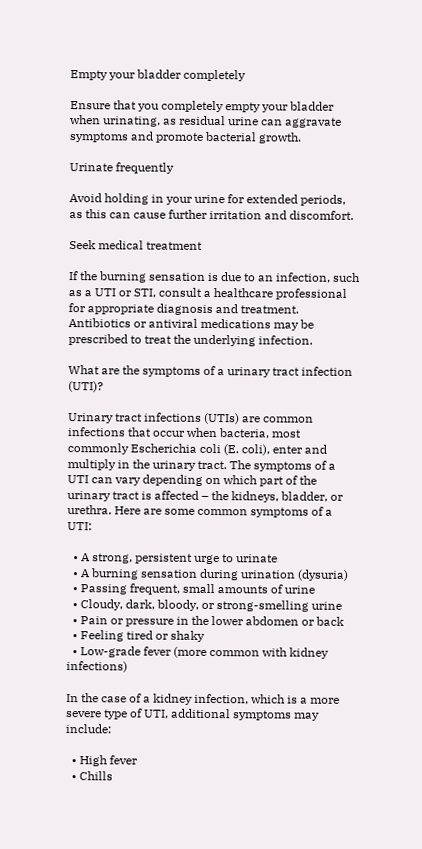Empty your bladder completely

Ensure that you completely empty your bladder when urinating, as residual urine can aggravate symptoms and promote bacterial growth.

Urinate frequently

Avoid holding in your urine for extended periods, as this can cause further irritation and discomfort.

Seek medical treatment

If the burning sensation is due to an infection, such as a UTI or STI, consult a healthcare professional for appropriate diagnosis and treatment. Antibiotics or antiviral medications may be prescribed to treat the underlying infection.

What are the symptoms of a urinary tract infection (UTI)?

Urinary tract infections (UTIs) are common infections that occur when bacteria, most commonly Escherichia coli (E. coli), enter and multiply in the urinary tract. The symptoms of a UTI can vary depending on which part of the urinary tract is affected – the kidneys, bladder, or urethra. Here are some common symptoms of a UTI:

  • A strong, persistent urge to urinate
  • A burning sensation during urination (dysuria)
  • Passing frequent, small amounts of urine
  • Cloudy, dark, bloody, or strong-smelling urine
  • Pain or pressure in the lower abdomen or back
  • Feeling tired or shaky
  • Low-grade fever (more common with kidney infections)

In the case of a kidney infection, which is a more severe type of UTI, additional symptoms may include:

  • High fever
  • Chills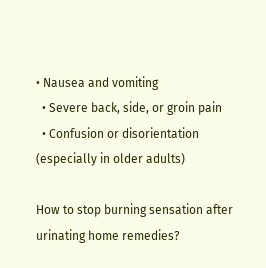• Nausea and vomiting
  • Severe back, side, or groin pain
  • Confusion or disorientation (especially in older adults)

How to stop burning sensation after urinating home remedies?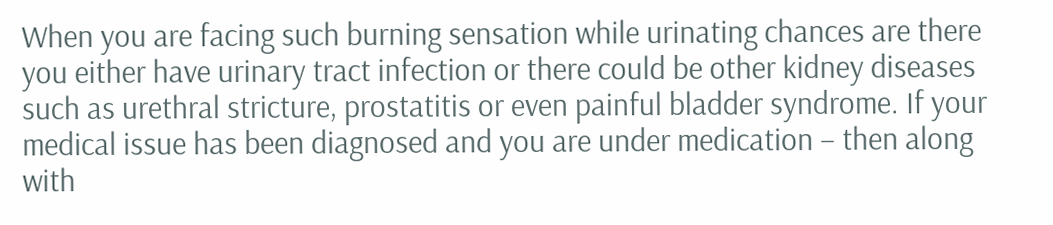When you are facing such burning sensation while urinating chances are there you either have urinary tract infection or there could be other kidney diseases such as urethral stricture, prostatitis or even painful bladder syndrome. If your medical issue has been diagnosed and you are under medication – then along with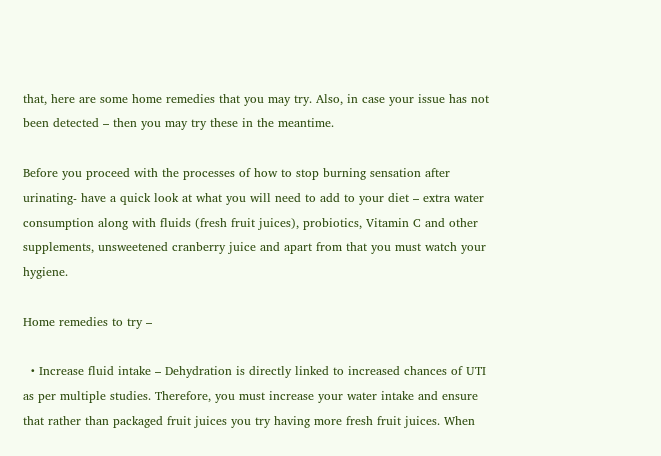that, here are some home remedies that you may try. Also, in case your issue has not been detected – then you may try these in the meantime.

Before you proceed with the processes of how to stop burning sensation after urinating- have a quick look at what you will need to add to your diet – extra water consumption along with fluids (fresh fruit juices), probiotics, Vitamin C and other supplements, unsweetened cranberry juice and apart from that you must watch your hygiene.

Home remedies to try –

  • Increase fluid intake – Dehydration is directly linked to increased chances of UTI as per multiple studies. Therefore, you must increase your water intake and ensure that rather than packaged fruit juices you try having more fresh fruit juices. When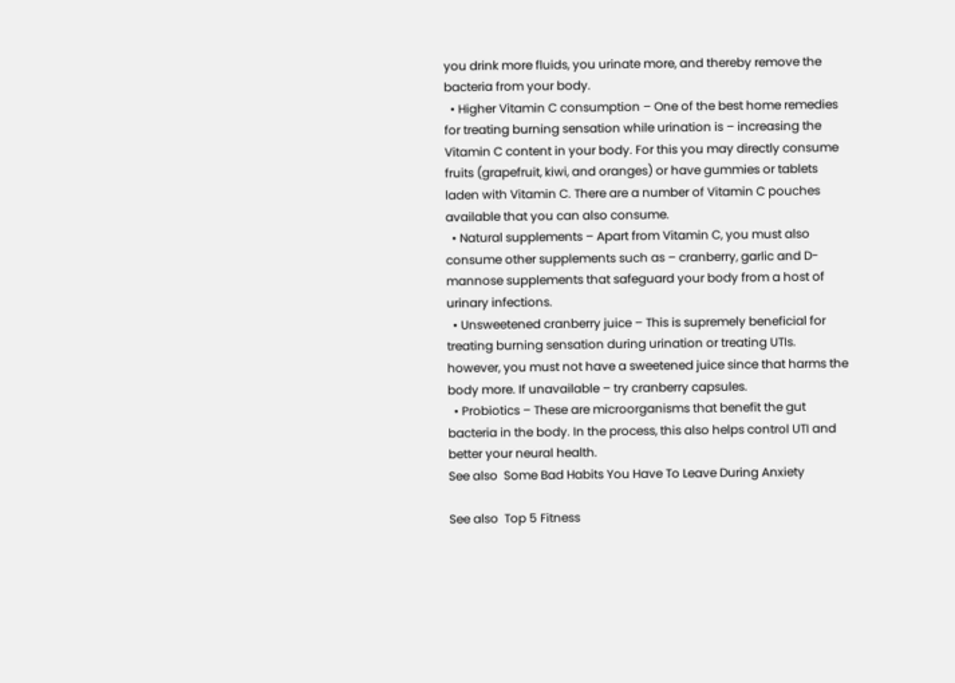you drink more fluids, you urinate more, and thereby remove the bacteria from your body.
  • Higher Vitamin C consumption – One of the best home remedies for treating burning sensation while urination is – increasing the Vitamin C content in your body. For this you may directly consume fruits (grapefruit, kiwi, and oranges) or have gummies or tablets laden with Vitamin C. There are a number of Vitamin C pouches available that you can also consume.
  • Natural supplements – Apart from Vitamin C, you must also consume other supplements such as – cranberry, garlic and D-mannose supplements that safeguard your body from a host of urinary infections.
  • Unsweetened cranberry juice – This is supremely beneficial for treating burning sensation during urination or treating UTIs. however, you must not have a sweetened juice since that harms the body more. If unavailable – try cranberry capsules.
  • Probiotics – These are microorganisms that benefit the gut bacteria in the body. In the process, this also helps control UTI and better your neural health.
See also  Some Bad Habits You Have To Leave During Anxiety

See also  Top 5 Fitness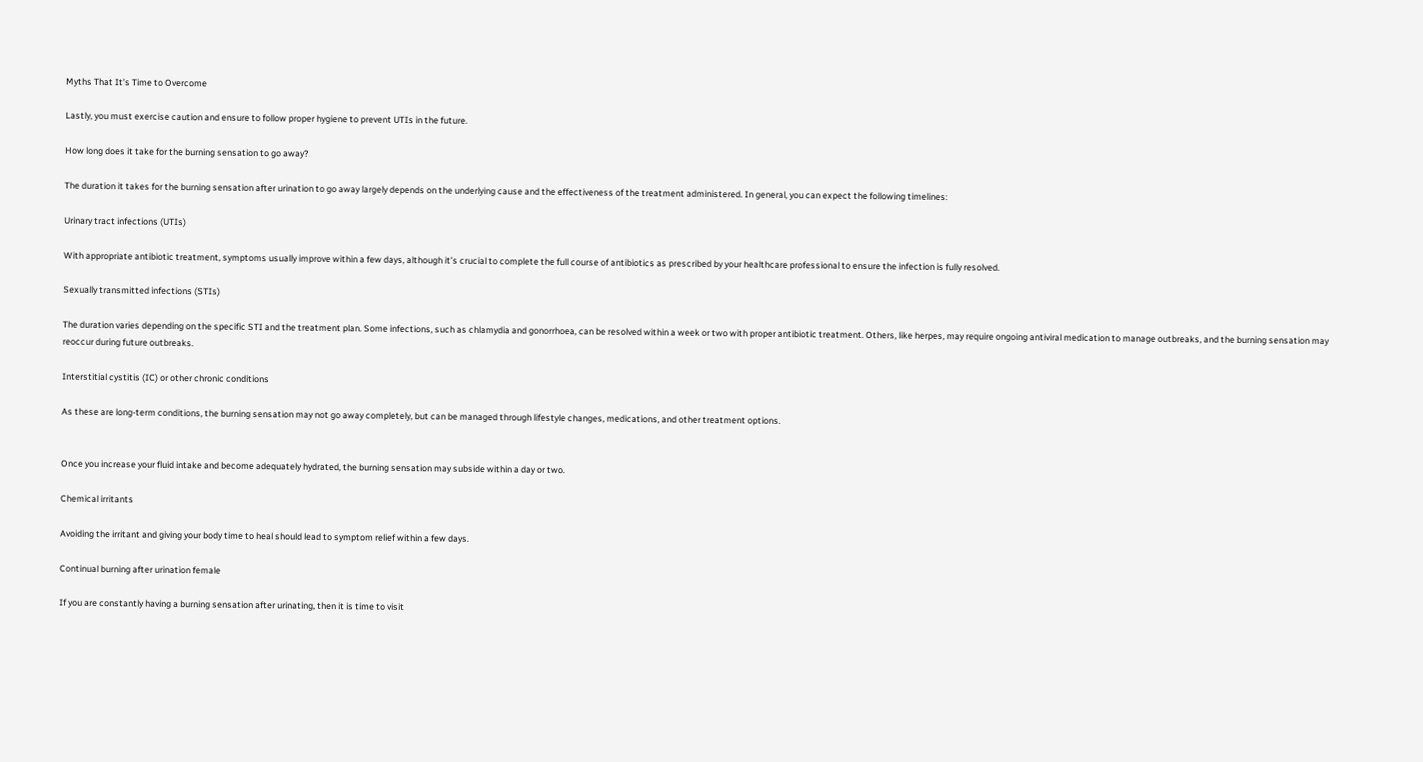Myths That It’s Time to Overcome

Lastly, you must exercise caution and ensure to follow proper hygiene to prevent UTIs in the future.

How long does it take for the burning sensation to go away?

The duration it takes for the burning sensation after urination to go away largely depends on the underlying cause and the effectiveness of the treatment administered. In general, you can expect the following timelines:

Urinary tract infections (UTIs)

With appropriate antibiotic treatment, symptoms usually improve within a few days, although it’s crucial to complete the full course of antibiotics as prescribed by your healthcare professional to ensure the infection is fully resolved.

Sexually transmitted infections (STIs)

The duration varies depending on the specific STI and the treatment plan. Some infections, such as chlamydia and gonorrhoea, can be resolved within a week or two with proper antibiotic treatment. Others, like herpes, may require ongoing antiviral medication to manage outbreaks, and the burning sensation may reoccur during future outbreaks.

Interstitial cystitis (IC) or other chronic conditions

As these are long-term conditions, the burning sensation may not go away completely, but can be managed through lifestyle changes, medications, and other treatment options.


Once you increase your fluid intake and become adequately hydrated, the burning sensation may subside within a day or two.

Chemical irritants

Avoiding the irritant and giving your body time to heal should lead to symptom relief within a few days.

Continual burning after urination female

If you are constantly having a burning sensation after urinating, then it is time to visit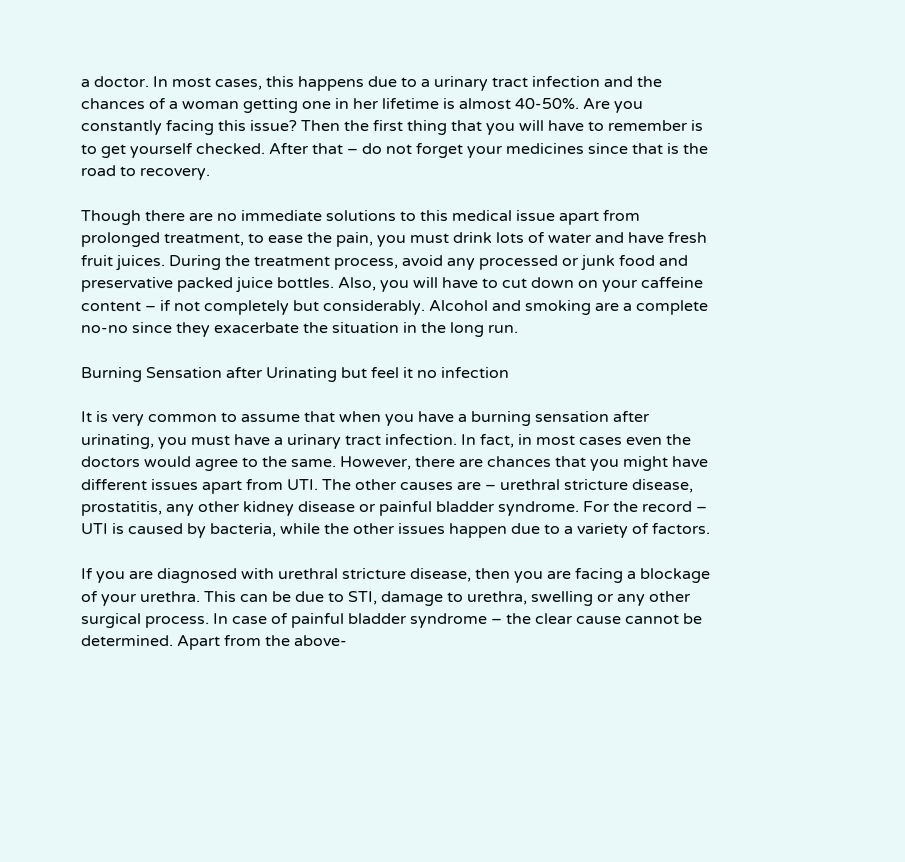a doctor. In most cases, this happens due to a urinary tract infection and the chances of a woman getting one in her lifetime is almost 40-50%. Are you constantly facing this issue? Then the first thing that you will have to remember is to get yourself checked. After that – do not forget your medicines since that is the road to recovery.

Though there are no immediate solutions to this medical issue apart from prolonged treatment, to ease the pain, you must drink lots of water and have fresh fruit juices. During the treatment process, avoid any processed or junk food and preservative packed juice bottles. Also, you will have to cut down on your caffeine content – if not completely but considerably. Alcohol and smoking are a complete no-no since they exacerbate the situation in the long run.

Burning Sensation after Urinating but feel it no infection

It is very common to assume that when you have a burning sensation after urinating, you must have a urinary tract infection. In fact, in most cases even the doctors would agree to the same. However, there are chances that you might have different issues apart from UTI. The other causes are – urethral stricture disease, prostatitis, any other kidney disease or painful bladder syndrome. For the record – UTI is caused by bacteria, while the other issues happen due to a variety of factors.

If you are diagnosed with urethral stricture disease, then you are facing a blockage of your urethra. This can be due to STI, damage to urethra, swelling or any other surgical process. In case of painful bladder syndrome – the clear cause cannot be determined. Apart from the above-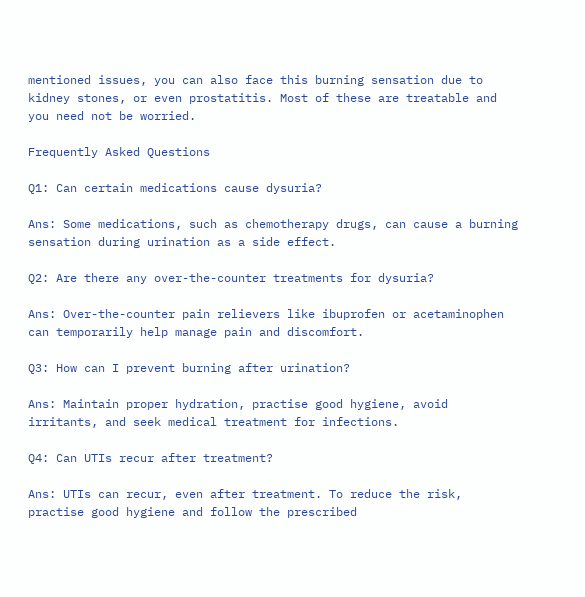mentioned issues, you can also face this burning sensation due to kidney stones, or even prostatitis. Most of these are treatable and you need not be worried.

Frequently Asked Questions

Q1: Can certain medications cause dysuria?

Ans: Some medications, such as chemotherapy drugs, can cause a burning sensation during urination as a side effect.

Q2: Are there any over-the-counter treatments for dysuria?

Ans: Over-the-counter pain relievers like ibuprofen or acetaminophen can temporarily help manage pain and discomfort.

Q3: How can I prevent burning after urination?

Ans: Maintain proper hydration, practise good hygiene, avoid irritants, and seek medical treatment for infections.

Q4: Can UTIs recur after treatment?

Ans: UTIs can recur, even after treatment. To reduce the risk, practise good hygiene and follow the prescribed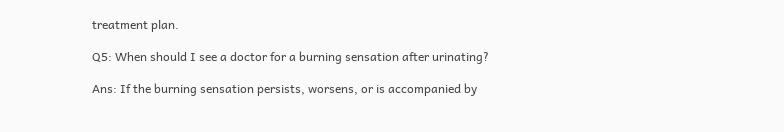treatment plan.

Q5: When should I see a doctor for a burning sensation after urinating?

Ans: If the burning sensation persists, worsens, or is accompanied by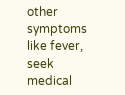other symptoms like fever, seek medical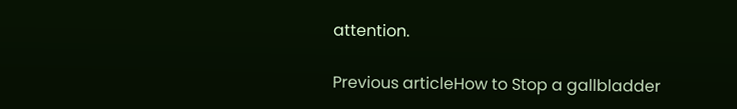attention.

Previous articleHow to Stop a gallbladder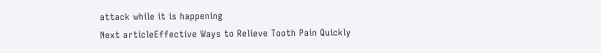attack while it is happening
Next articleEffective Ways to Relieve Tooth Pain Quickly